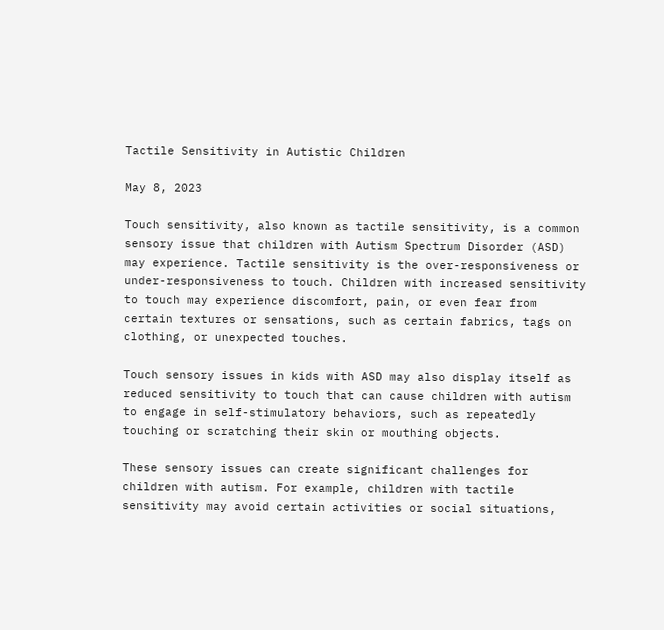Tactile Sensitivity in Autistic Children

May 8, 2023

Touch sensitivity, also known as tactile sensitivity, is a common sensory issue that children with Autism Spectrum Disorder (ASD) may experience. Tactile sensitivity is the over-responsiveness or under-responsiveness to touch. Children with increased sensitivity to touch may experience discomfort, pain, or even fear from certain textures or sensations, such as certain fabrics, tags on clothing, or unexpected touches.

Touch sensory issues in kids with ASD may also display itself as reduced sensitivity to touch that can cause children with autism to engage in self-stimulatory behaviors, such as repeatedly touching or scratching their skin or mouthing objects.

These sensory issues can create significant challenges for children with autism. For example, children with tactile sensitivity may avoid certain activities or social situations,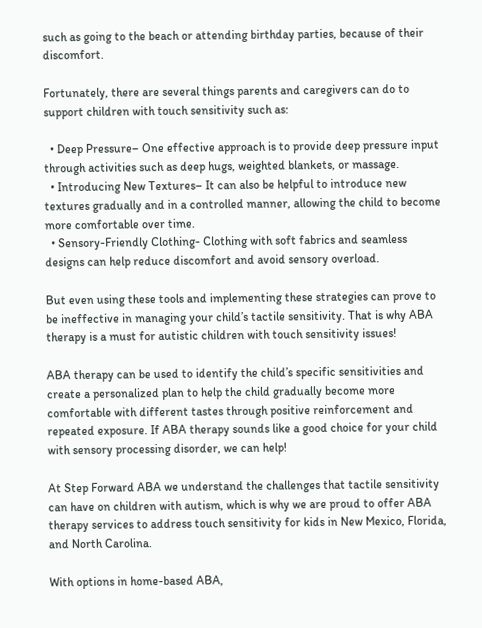such as going to the beach or attending birthday parties, because of their discomfort.

Fortunately, there are several things parents and caregivers can do to support children with touch sensitivity such as:

  • Deep Pressure– One effective approach is to provide deep pressure input through activities such as deep hugs, weighted blankets, or massage.
  • Introducing New Textures– It can also be helpful to introduce new textures gradually and in a controlled manner, allowing the child to become more comfortable over time.
  • Sensory-Friendly Clothing- Clothing with soft fabrics and seamless designs can help reduce discomfort and avoid sensory overload.

But even using these tools and implementing these strategies can prove to be ineffective in managing your child’s tactile sensitivity. That is why ABA therapy is a must for autistic children with touch sensitivity issues!

ABA therapy can be used to identify the child’s specific sensitivities and create a personalized plan to help the child gradually become more comfortable with different tastes through positive reinforcement and repeated exposure. If ABA therapy sounds like a good choice for your child with sensory processing disorder, we can help!

At Step Forward ABA we understand the challenges that tactile sensitivity can have on children with autism, which is why we are proud to offer ABA therapy services to address touch sensitivity for kids in New Mexico, Florida, and North Carolina.

With options in home-based ABA,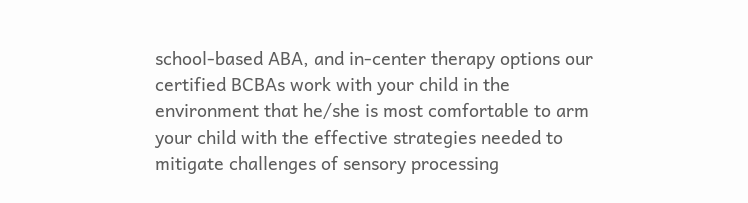school-based ABA, and in-center therapy options our certified BCBAs work with your child in the environment that he/she is most comfortable to arm your child with the effective strategies needed to mitigate challenges of sensory processing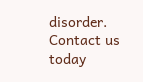disorder.
Contact us today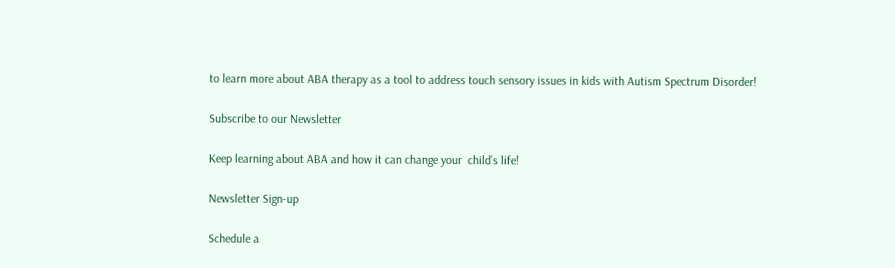to learn more about ABA therapy as a tool to address touch sensory issues in kids with Autism Spectrum Disorder!

Subscribe to our Newsletter

Keep learning about ABA and how it can change your  child’s life!

Newsletter Sign-up

Schedule a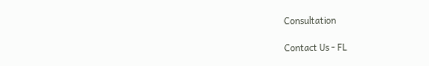Consultation

Contact Us - FL